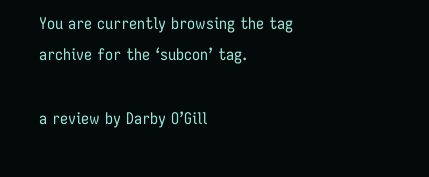You are currently browsing the tag archive for the ‘subcon’ tag.

a review by Darby O’Gill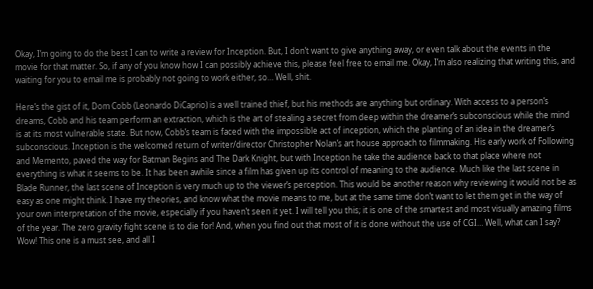Okay, I’m going to do the best I can to write a review for Inception. But, I don’t want to give anything away, or even talk about the events in the movie for that matter. So, if any of you know how I can possibly achieve this, please feel free to email me. Okay, I’m also realizing that writing this, and waiting for you to email me is probably not going to work either, so… Well, shit.

Here’s the gist of it, Dom Cobb (Leonardo DiCaprio) is a well trained thief, but his methods are anything but ordinary. With access to a person’s dreams, Cobb and his team perform an extraction, which is the art of stealing a secret from deep within the dreamer’s subconscious while the mind is at its most vulnerable state. But now, Cobb’s team is faced with the impossible act of inception, which the planting of an idea in the dreamer’s subconscious. Inception is the welcomed return of writer/director Christopher Nolan’s art house approach to filmmaking. His early work of Following and Memento, paved the way for Batman Begins and The Dark Knight, but with Inception he take the audience back to that place where not everything is what it seems to be. It has been awhile since a film has given up its control of meaning to the audience. Much like the last scene in Blade Runner, the last scene of Inception is very much up to the viewer’s perception. This would be another reason why reviewing it would not be as easy as one might think. I have my theories, and know what the movie means to me, but at the same time don’t want to let them get in the way of your own interpretation of the movie, especially if you haven’t seen it yet. I will tell you this; it is one of the smartest and most visually amazing films of the year. The zero gravity fight scene is to die for! And, when you find out that most of it is done without the use of CGI… Well, what can I say? Wow! This one is a must see, and all I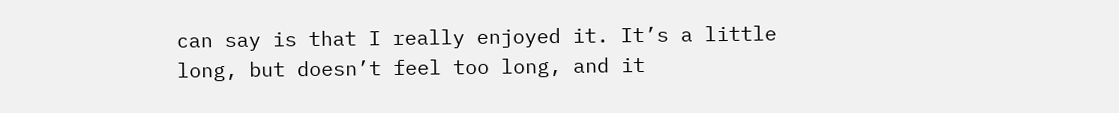can say is that I really enjoyed it. It’s a little long, but doesn’t feel too long, and it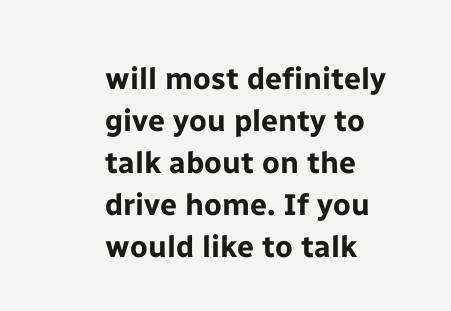will most definitely give you plenty to talk about on the drive home. If you would like to talk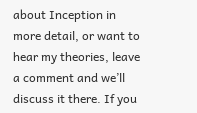about Inception in more detail, or want to hear my theories, leave a comment and we’ll discuss it there. If you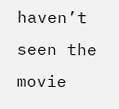haven’t seen the movie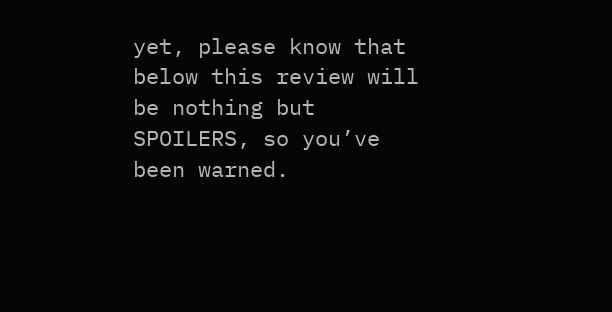yet, please know that below this review will be nothing but SPOILERS, so you’ve been warned.